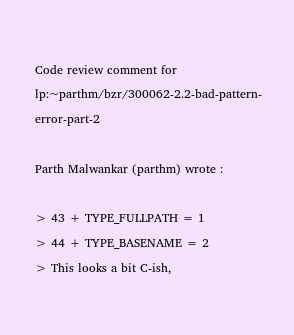Code review comment for lp:~parthm/bzr/300062-2.2-bad-pattern-error-part-2

Parth Malwankar (parthm) wrote :

> 43 + TYPE_FULLPATH = 1
> 44 + TYPE_BASENAME = 2
> This looks a bit C-ish,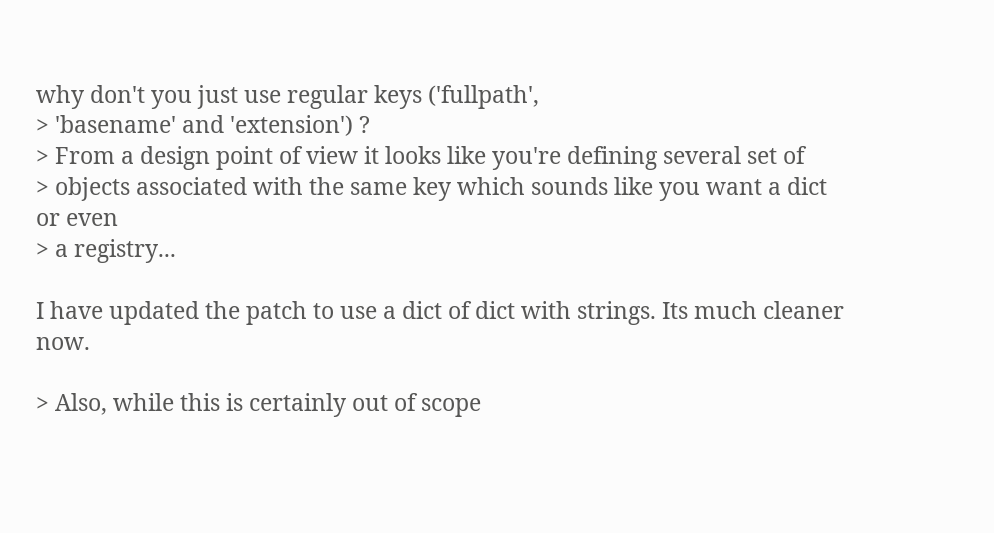why don't you just use regular keys ('fullpath',
> 'basename' and 'extension') ?
> From a design point of view it looks like you're defining several set of
> objects associated with the same key which sounds like you want a dict or even
> a registry...

I have updated the patch to use a dict of dict with strings. Its much cleaner now.

> Also, while this is certainly out of scope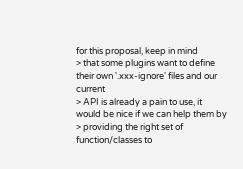for this proposal, keep in mind
> that some plugins want to define their own '.xxx-ignore' files and our current
> API is already a pain to use, it would be nice if we can help them by
> providing the right set of function/classes to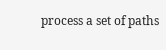process a set of paths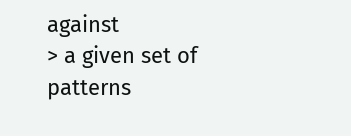against
> a given set of patterns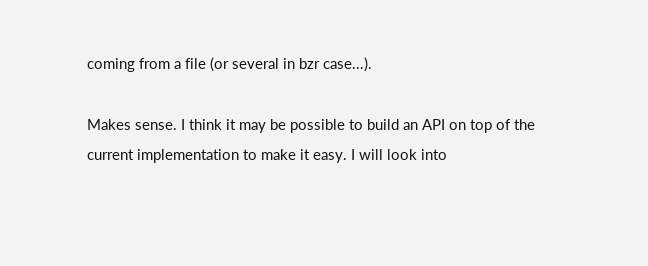coming from a file (or several in bzr case...).

Makes sense. I think it may be possible to build an API on top of the
current implementation to make it easy. I will look into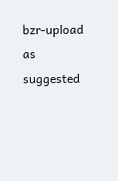bzr-upload as
suggested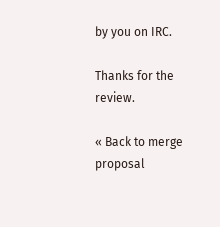by you on IRC.

Thanks for the review.

« Back to merge proposal